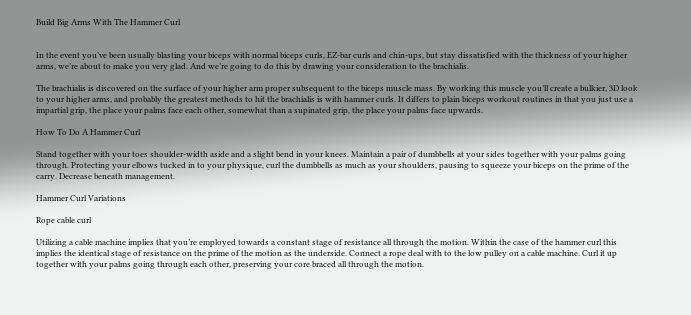Build Big Arms With The Hammer Curl


In the event you’ve been usually blasting your biceps with normal biceps curls, EZ-bar curls and chin-ups, but stay dissatisfied with the thickness of your higher arms, we’re about to make you very glad. And we’re going to do this by drawing your consideration to the brachialis.

The brachialis is discovered on the surface of your higher arm proper subsequent to the biceps muscle mass. By working this muscle you’ll create a bulkier, 3D look to your higher arms, and probably the greatest methods to hit the brachialis is with hammer curls. It differs to plain biceps workout routines in that you just use a impartial grip, the place your palms face each other, somewhat than a supinated grip, the place your palms face upwards.

How To Do A Hammer Curl

Stand together with your toes shoulder-width aside and a slight bend in your knees. Maintain a pair of dumbbells at your sides together with your palms going through. Protecting your elbows tucked in to your physique, curl the dumbbells as much as your shoulders, pausing to squeeze your biceps on the prime of the carry. Decrease beneath management.

Hammer Curl Variations

Rope cable curl

Utilizing a cable machine implies that you’re employed towards a constant stage of resistance all through the motion. Within the case of the hammer curl this implies the identical stage of resistance on the prime of the motion as the underside. Connect a rope deal with to the low pulley on a cable machine. Curl it up together with your palms going through each other, preserving your core braced all through the motion.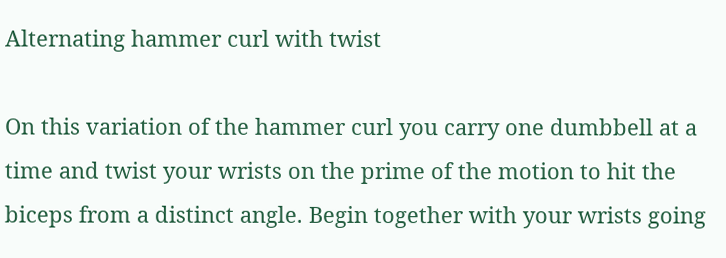Alternating hammer curl with twist

On this variation of the hammer curl you carry one dumbbell at a time and twist your wrists on the prime of the motion to hit the biceps from a distinct angle. Begin together with your wrists going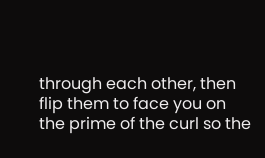through each other, then flip them to face you on the prime of the curl so the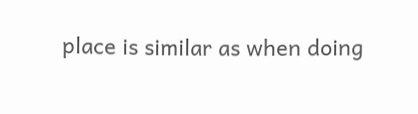place is similar as when doing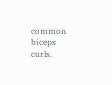common biceps curls.